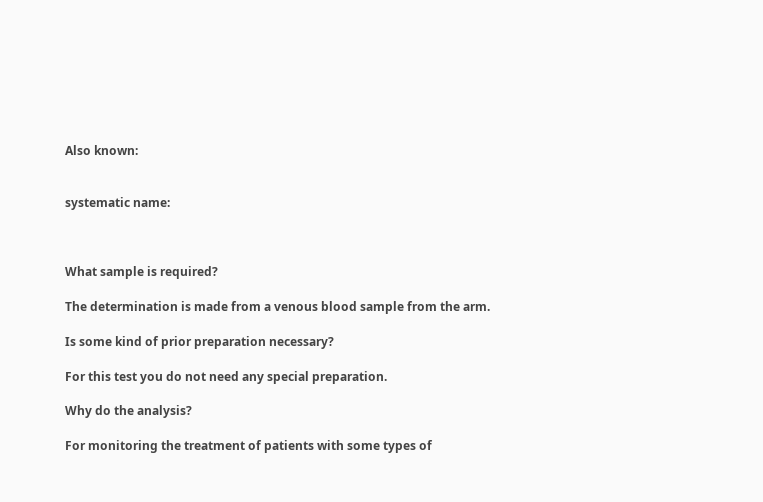Also known:


systematic name:



What sample is required?

The determination is made from a venous blood sample from the arm.

Is some kind of prior preparation necessary?

For this test you do not need any special preparation.

Why do the analysis?

For monitoring the treatment of patients with some types of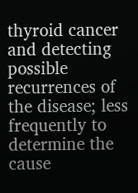thyroid cancer and detecting possible recurrences of the disease; less frequently to determine the cause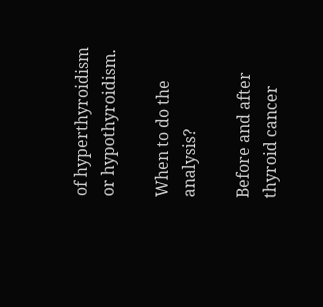of hyperthyroidism or hypothyroidism.

When to do the analysis?

Before and after thyroid cancer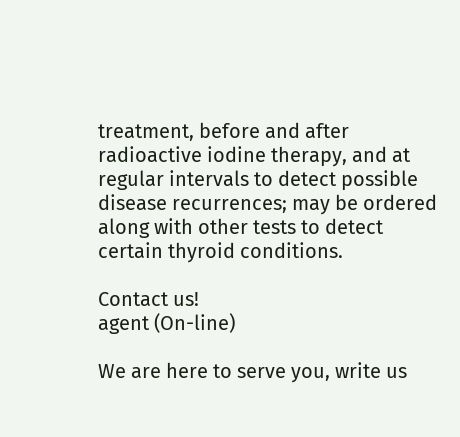treatment, before and after radioactive iodine therapy, and at regular intervals to detect possible disease recurrences; may be ordered along with other tests to detect certain thyroid conditions.

Contact us!
agent (On-line)

We are here to serve you, write us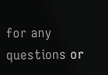for any questions or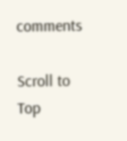comments

Scroll to Top